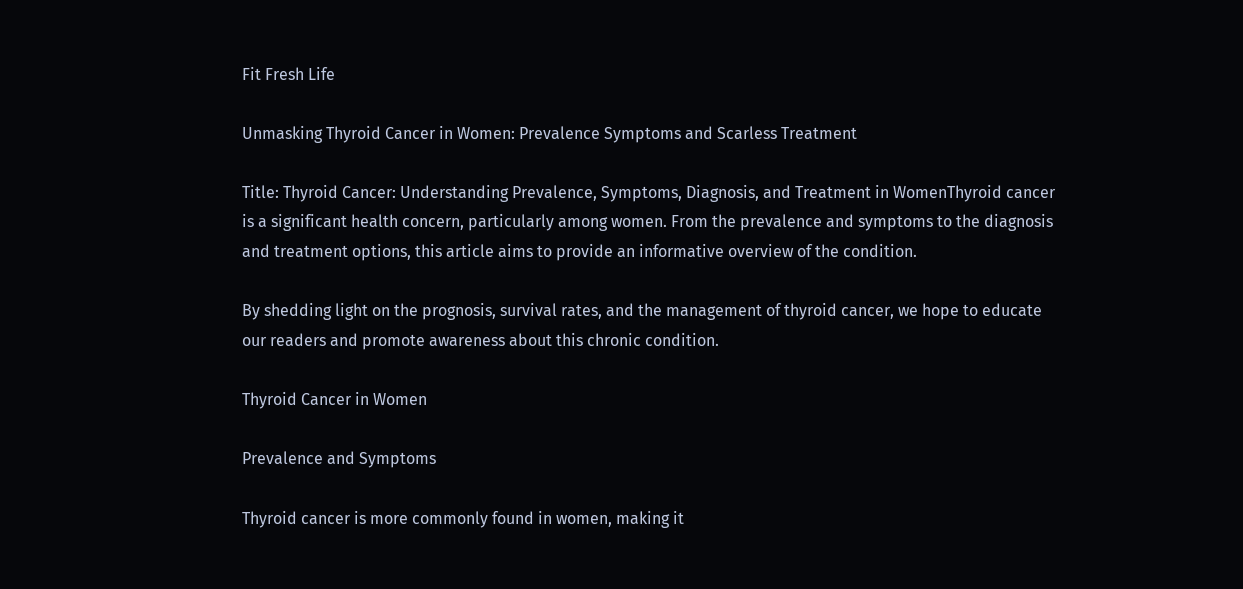Fit Fresh Life

Unmasking Thyroid Cancer in Women: Prevalence Symptoms and Scarless Treatment

Title: Thyroid Cancer: Understanding Prevalence, Symptoms, Diagnosis, and Treatment in WomenThyroid cancer is a significant health concern, particularly among women. From the prevalence and symptoms to the diagnosis and treatment options, this article aims to provide an informative overview of the condition.

By shedding light on the prognosis, survival rates, and the management of thyroid cancer, we hope to educate our readers and promote awareness about this chronic condition.

Thyroid Cancer in Women

Prevalence and Symptoms

Thyroid cancer is more commonly found in women, making it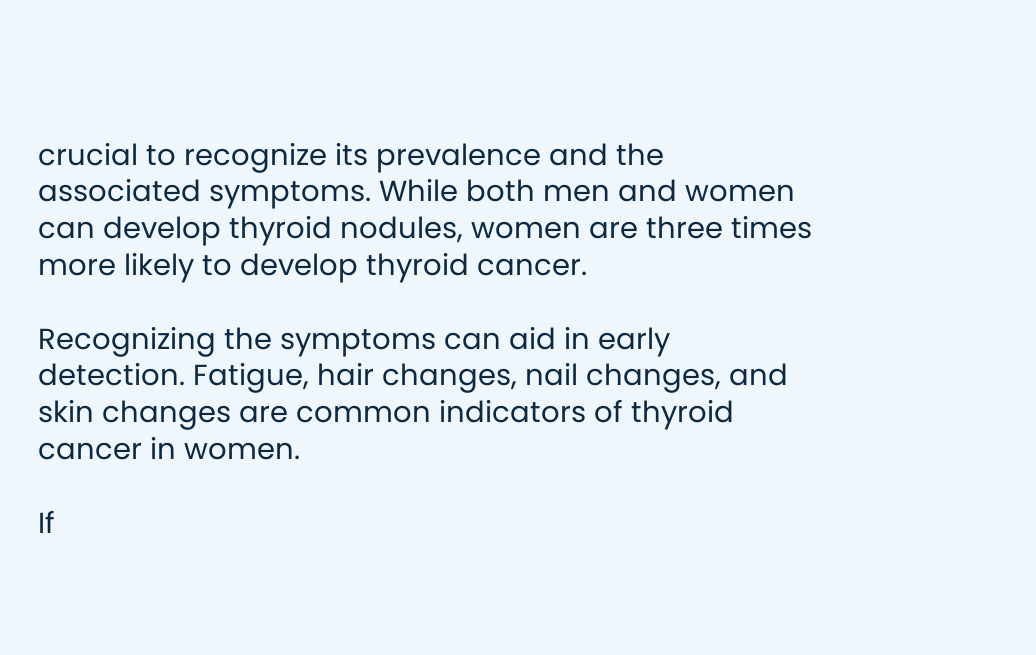crucial to recognize its prevalence and the associated symptoms. While both men and women can develop thyroid nodules, women are three times more likely to develop thyroid cancer.

Recognizing the symptoms can aid in early detection. Fatigue, hair changes, nail changes, and skin changes are common indicators of thyroid cancer in women.

If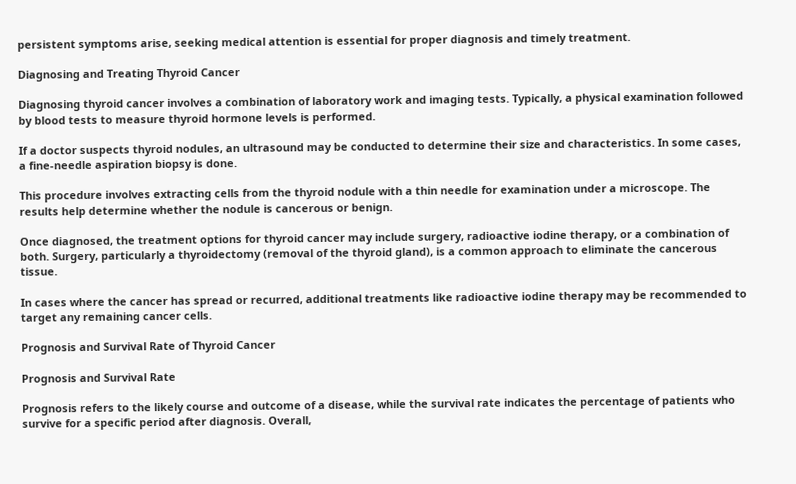persistent symptoms arise, seeking medical attention is essential for proper diagnosis and timely treatment.

Diagnosing and Treating Thyroid Cancer

Diagnosing thyroid cancer involves a combination of laboratory work and imaging tests. Typically, a physical examination followed by blood tests to measure thyroid hormone levels is performed.

If a doctor suspects thyroid nodules, an ultrasound may be conducted to determine their size and characteristics. In some cases, a fine-needle aspiration biopsy is done.

This procedure involves extracting cells from the thyroid nodule with a thin needle for examination under a microscope. The results help determine whether the nodule is cancerous or benign.

Once diagnosed, the treatment options for thyroid cancer may include surgery, radioactive iodine therapy, or a combination of both. Surgery, particularly a thyroidectomy (removal of the thyroid gland), is a common approach to eliminate the cancerous tissue.

In cases where the cancer has spread or recurred, additional treatments like radioactive iodine therapy may be recommended to target any remaining cancer cells.

Prognosis and Survival Rate of Thyroid Cancer

Prognosis and Survival Rate

Prognosis refers to the likely course and outcome of a disease, while the survival rate indicates the percentage of patients who survive for a specific period after diagnosis. Overall,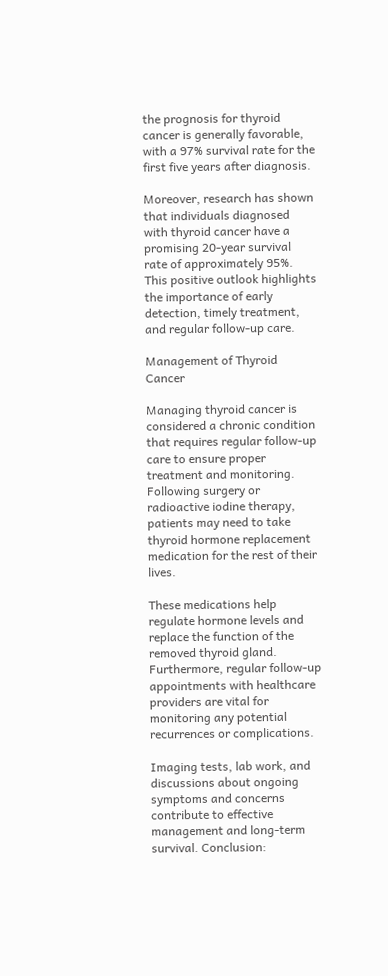the prognosis for thyroid cancer is generally favorable, with a 97% survival rate for the first five years after diagnosis.

Moreover, research has shown that individuals diagnosed with thyroid cancer have a promising 20-year survival rate of approximately 95%. This positive outlook highlights the importance of early detection, timely treatment, and regular follow-up care.

Management of Thyroid Cancer

Managing thyroid cancer is considered a chronic condition that requires regular follow-up care to ensure proper treatment and monitoring. Following surgery or radioactive iodine therapy, patients may need to take thyroid hormone replacement medication for the rest of their lives.

These medications help regulate hormone levels and replace the function of the removed thyroid gland. Furthermore, regular follow-up appointments with healthcare providers are vital for monitoring any potential recurrences or complications.

Imaging tests, lab work, and discussions about ongoing symptoms and concerns contribute to effective management and long-term survival. Conclusion: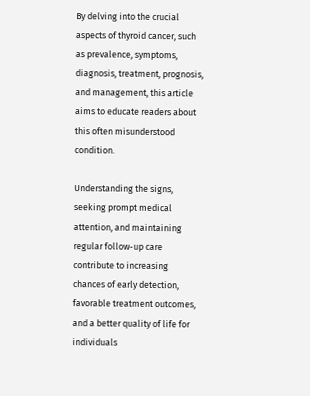By delving into the crucial aspects of thyroid cancer, such as prevalence, symptoms, diagnosis, treatment, prognosis, and management, this article aims to educate readers about this often misunderstood condition.

Understanding the signs, seeking prompt medical attention, and maintaining regular follow-up care contribute to increasing chances of early detection, favorable treatment outcomes, and a better quality of life for individuals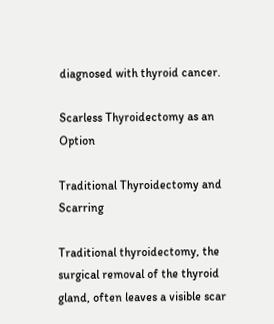diagnosed with thyroid cancer.

Scarless Thyroidectomy as an Option

Traditional Thyroidectomy and Scarring

Traditional thyroidectomy, the surgical removal of the thyroid gland, often leaves a visible scar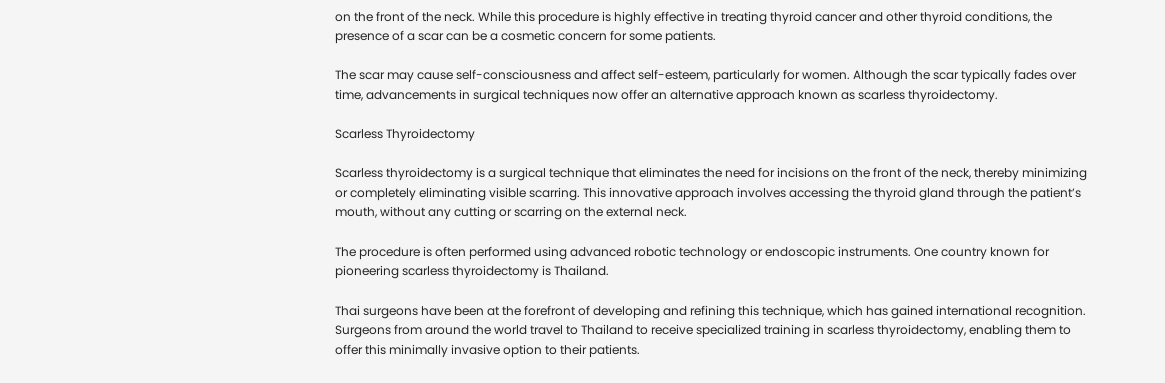on the front of the neck. While this procedure is highly effective in treating thyroid cancer and other thyroid conditions, the presence of a scar can be a cosmetic concern for some patients.

The scar may cause self-consciousness and affect self-esteem, particularly for women. Although the scar typically fades over time, advancements in surgical techniques now offer an alternative approach known as scarless thyroidectomy.

Scarless Thyroidectomy

Scarless thyroidectomy is a surgical technique that eliminates the need for incisions on the front of the neck, thereby minimizing or completely eliminating visible scarring. This innovative approach involves accessing the thyroid gland through the patient’s mouth, without any cutting or scarring on the external neck.

The procedure is often performed using advanced robotic technology or endoscopic instruments. One country known for pioneering scarless thyroidectomy is Thailand.

Thai surgeons have been at the forefront of developing and refining this technique, which has gained international recognition. Surgeons from around the world travel to Thailand to receive specialized training in scarless thyroidectomy, enabling them to offer this minimally invasive option to their patients.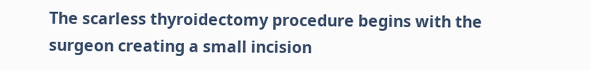The scarless thyroidectomy procedure begins with the surgeon creating a small incision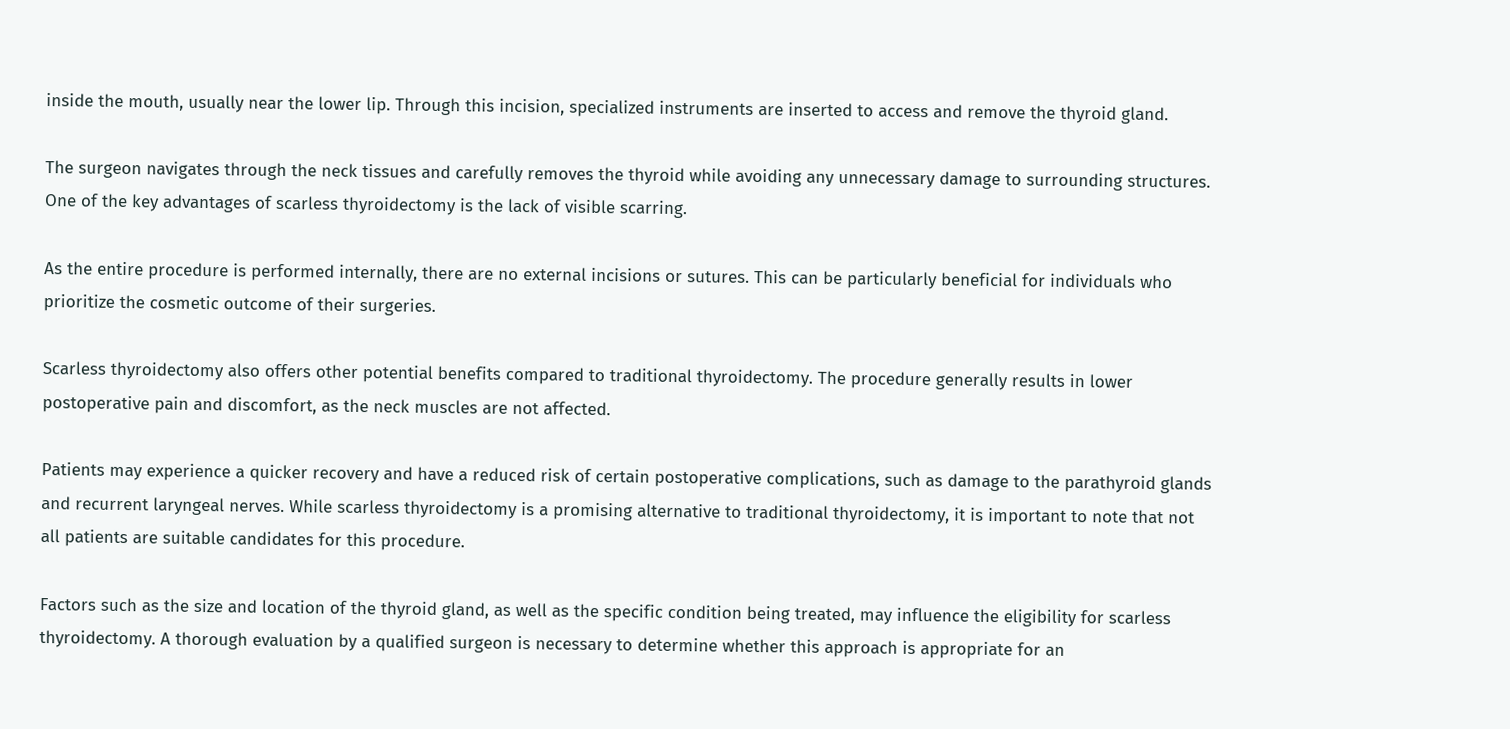inside the mouth, usually near the lower lip. Through this incision, specialized instruments are inserted to access and remove the thyroid gland.

The surgeon navigates through the neck tissues and carefully removes the thyroid while avoiding any unnecessary damage to surrounding structures. One of the key advantages of scarless thyroidectomy is the lack of visible scarring.

As the entire procedure is performed internally, there are no external incisions or sutures. This can be particularly beneficial for individuals who prioritize the cosmetic outcome of their surgeries.

Scarless thyroidectomy also offers other potential benefits compared to traditional thyroidectomy. The procedure generally results in lower postoperative pain and discomfort, as the neck muscles are not affected.

Patients may experience a quicker recovery and have a reduced risk of certain postoperative complications, such as damage to the parathyroid glands and recurrent laryngeal nerves. While scarless thyroidectomy is a promising alternative to traditional thyroidectomy, it is important to note that not all patients are suitable candidates for this procedure.

Factors such as the size and location of the thyroid gland, as well as the specific condition being treated, may influence the eligibility for scarless thyroidectomy. A thorough evaluation by a qualified surgeon is necessary to determine whether this approach is appropriate for an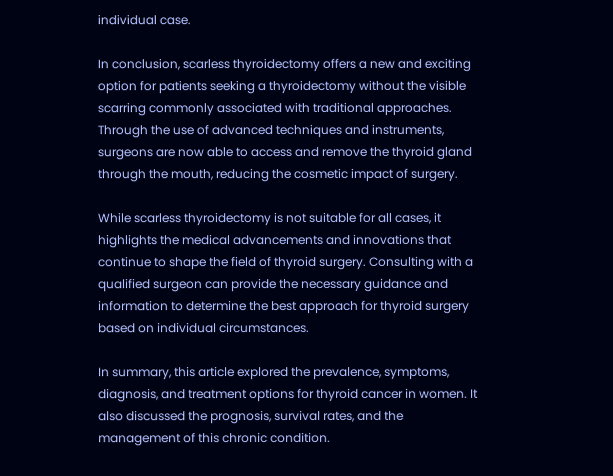individual case.

In conclusion, scarless thyroidectomy offers a new and exciting option for patients seeking a thyroidectomy without the visible scarring commonly associated with traditional approaches. Through the use of advanced techniques and instruments, surgeons are now able to access and remove the thyroid gland through the mouth, reducing the cosmetic impact of surgery.

While scarless thyroidectomy is not suitable for all cases, it highlights the medical advancements and innovations that continue to shape the field of thyroid surgery. Consulting with a qualified surgeon can provide the necessary guidance and information to determine the best approach for thyroid surgery based on individual circumstances.

In summary, this article explored the prevalence, symptoms, diagnosis, and treatment options for thyroid cancer in women. It also discussed the prognosis, survival rates, and the management of this chronic condition.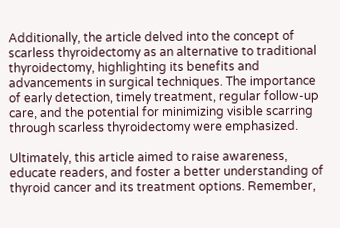Additionally, the article delved into the concept of scarless thyroidectomy as an alternative to traditional thyroidectomy, highlighting its benefits and advancements in surgical techniques. The importance of early detection, timely treatment, regular follow-up care, and the potential for minimizing visible scarring through scarless thyroidectomy were emphasized.

Ultimately, this article aimed to raise awareness, educate readers, and foster a better understanding of thyroid cancer and its treatment options. Remember,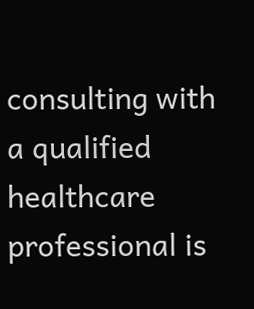consulting with a qualified healthcare professional is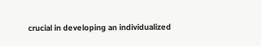crucial in developing an individualized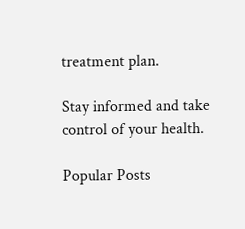treatment plan.

Stay informed and take control of your health.

Popular Posts